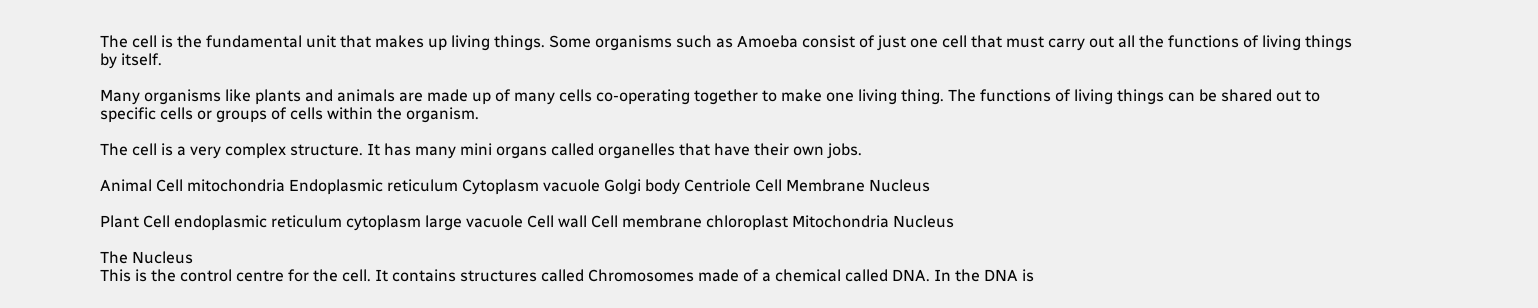The cell is the fundamental unit that makes up living things. Some organisms such as Amoeba consist of just one cell that must carry out all the functions of living things by itself.

Many organisms like plants and animals are made up of many cells co-operating together to make one living thing. The functions of living things can be shared out to specific cells or groups of cells within the organism.

The cell is a very complex structure. It has many mini organs called organelles that have their own jobs.

Animal Cell mitochondria Endoplasmic reticulum Cytoplasm vacuole Golgi body Centriole Cell Membrane Nucleus

Plant Cell endoplasmic reticulum cytoplasm large vacuole Cell wall Cell membrane chloroplast Mitochondria Nucleus

The Nucleus
This is the control centre for the cell. It contains structures called Chromosomes made of a chemical called DNA. In the DNA is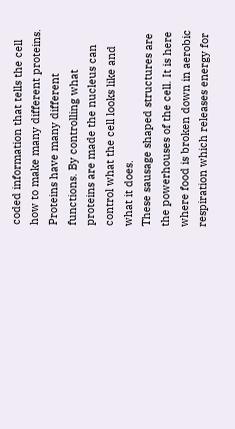coded information that tells the cell how to make many different proteins. Proteins have many different functions. By controlling what proteins are made the nucleus can control what the cell looks like and what it does.
These sausage shaped structures are the powerhouses of the cell. It is here where food is broken down in aerobic respiration which releases energy for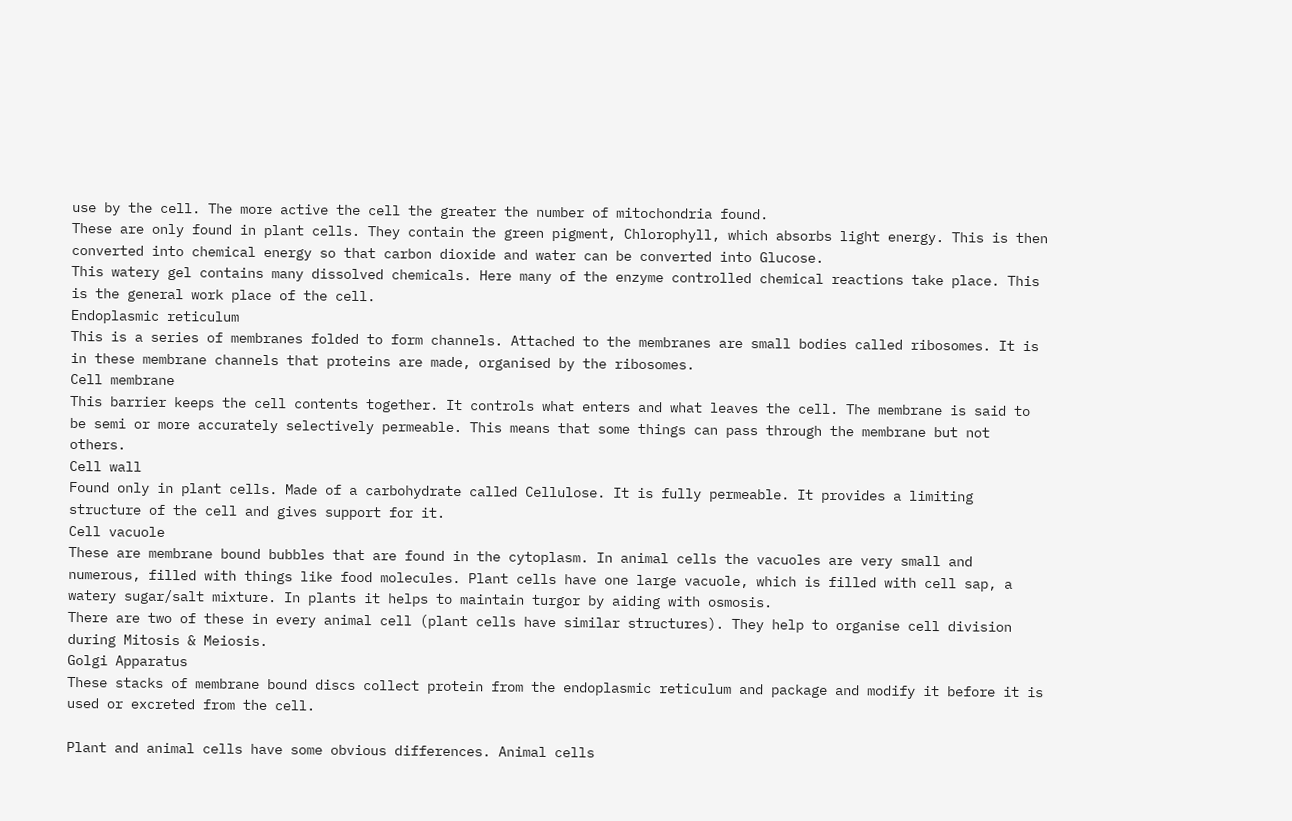use by the cell. The more active the cell the greater the number of mitochondria found.
These are only found in plant cells. They contain the green pigment, Chlorophyll, which absorbs light energy. This is then converted into chemical energy so that carbon dioxide and water can be converted into Glucose.
This watery gel contains many dissolved chemicals. Here many of the enzyme controlled chemical reactions take place. This is the general work place of the cell.
Endoplasmic reticulum
This is a series of membranes folded to form channels. Attached to the membranes are small bodies called ribosomes. It is in these membrane channels that proteins are made, organised by the ribosomes.
Cell membrane
This barrier keeps the cell contents together. It controls what enters and what leaves the cell. The membrane is said to be semi or more accurately selectively permeable. This means that some things can pass through the membrane but not others.
Cell wall
Found only in plant cells. Made of a carbohydrate called Cellulose. It is fully permeable. It provides a limiting structure of the cell and gives support for it.
Cell vacuole
These are membrane bound bubbles that are found in the cytoplasm. In animal cells the vacuoles are very small and numerous, filled with things like food molecules. Plant cells have one large vacuole, which is filled with cell sap, a watery sugar/salt mixture. In plants it helps to maintain turgor by aiding with osmosis.
There are two of these in every animal cell (plant cells have similar structures). They help to organise cell division during Mitosis & Meiosis.
Golgi Apparatus
These stacks of membrane bound discs collect protein from the endoplasmic reticulum and package and modify it before it is used or excreted from the cell.

Plant and animal cells have some obvious differences. Animal cells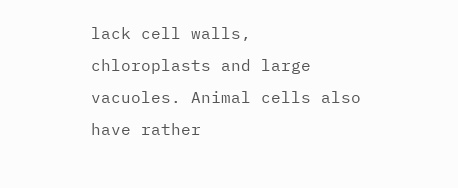lack cell walls, chloroplasts and large vacuoles. Animal cells also have rather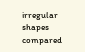irregular shapes compared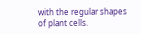with the regular shapes of plant cells.